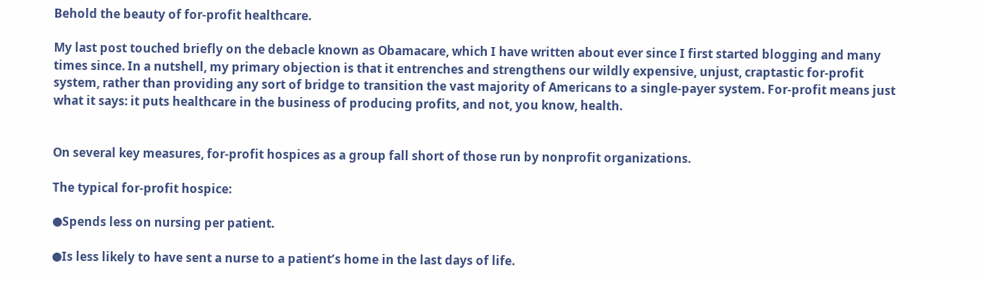Behold the beauty of for-profit healthcare.

My last post touched briefly on the debacle known as Obamacare, which I have written about ever since I first started blogging and many times since. In a nutshell, my primary objection is that it entrenches and strengthens our wildly expensive, unjust, craptastic for-profit system, rather than providing any sort of bridge to transition the vast majority of Americans to a single-payer system. For-profit means just what it says: it puts healthcare in the business of producing profits, and not, you know, health.


On several key measures, for-profit hospices as a group fall short of those run by nonprofit organizations.

The typical for-profit hospice:

●Spends less on nursing per patient.

●Is less likely to have sent a nurse to a patient’s home in the last days of life.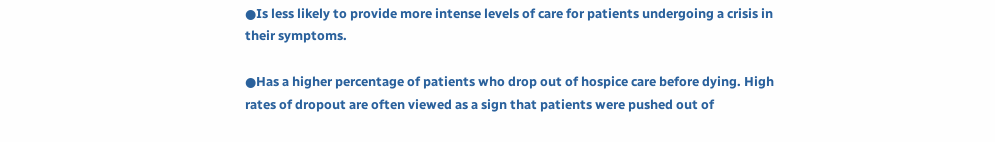●Is less likely to provide more intense levels of care for patients undergoing a crisis in their symptoms.

●Has a higher percentage of patients who drop out of hospice care before dying. High rates of dropout are often viewed as a sign that patients were pushed out of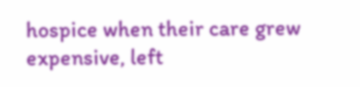hospice when their care grew expensive, left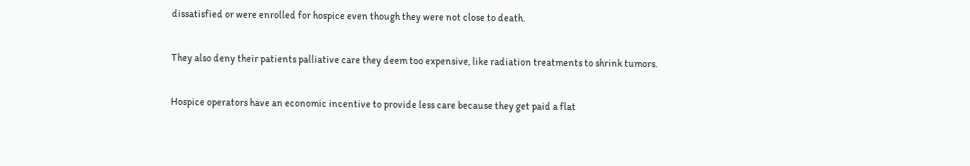dissatisfied or were enrolled for hospice even though they were not close to death.

They also deny their patients palliative care they deem too expensive, like radiation treatments to shrink tumors.

Hospice operators have an economic incentive to provide less care because they get paid a flat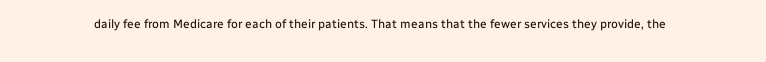daily fee from Medicare for each of their patients. That means that the fewer services they provide, the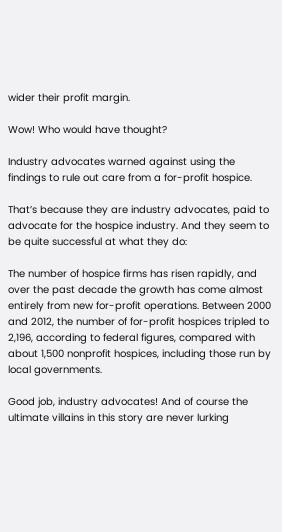wider their profit margin.

Wow! Who would have thought?

Industry advocates warned against using the findings to rule out care from a for-profit hospice.

That’s because they are industry advocates, paid to advocate for the hospice industry. And they seem to be quite successful at what they do:

The number of hospice firms has risen rapidly, and over the past decade the growth has come almost entirely from new for-profit operations. Between 2000 and 2012, the number of for-profit hospices tripled to 2,196, according to federal figures, compared with about 1,500 nonprofit hospices, including those run by local governments.

Good job, industry advocates! And of course the ultimate villains in this story are never lurking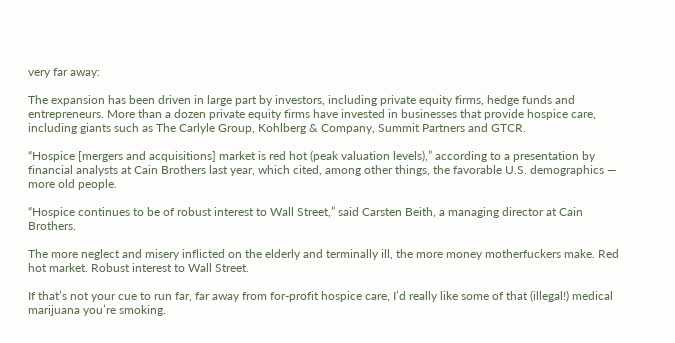very far away:

The expansion has been driven in large part by investors, including private equity firms, hedge funds and entrepreneurs. More than a dozen private equity firms have invested in businesses that provide hospice care, including giants such as The Carlyle Group, Kohlberg & Company, Summit Partners and GTCR.

“Hospice [mergers and acquisitions] market is red hot (peak valuation levels),” according to a presentation by financial analysts at Cain Brothers last year, which cited, among other things, the favorable U.S. demographics — more old people.

“Hospice continues to be of robust interest to Wall Street,” said Carsten Beith, a managing director at Cain Brothers.

The more neglect and misery inflicted on the elderly and terminally ill, the more money motherfuckers make. Red hot market. Robust interest to Wall Street.

If that’s not your cue to run far, far away from for-profit hospice care, I’d really like some of that (illegal!) medical marijuana you’re smoking.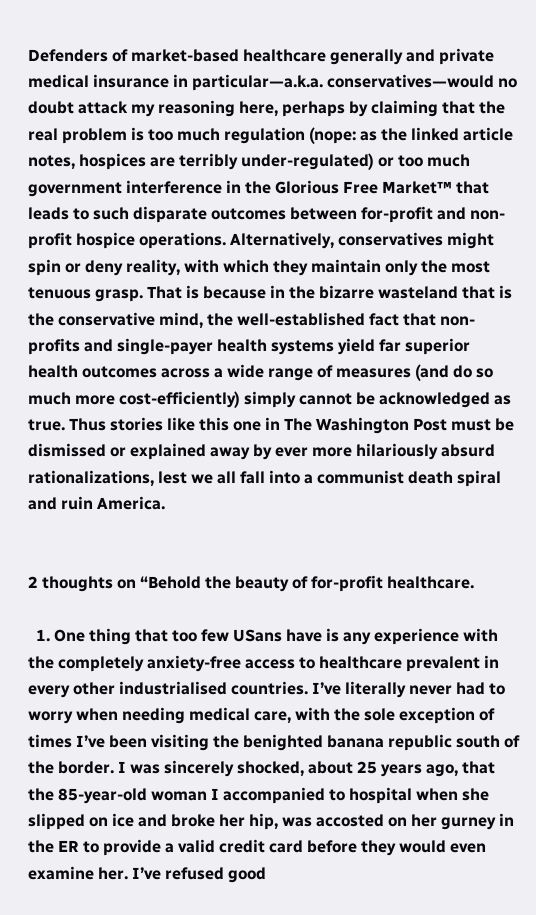Defenders of market-based healthcare generally and private medical insurance in particular—a.k.a. conservatives—would no doubt attack my reasoning here, perhaps by claiming that the real problem is too much regulation (nope: as the linked article notes, hospices are terribly under-regulated) or too much government interference in the Glorious Free Market™ that leads to such disparate outcomes between for-profit and non-profit hospice operations. Alternatively, conservatives might spin or deny reality, with which they maintain only the most tenuous grasp. That is because in the bizarre wasteland that is the conservative mind, the well-established fact that non-profits and single-payer health systems yield far superior health outcomes across a wide range of measures (and do so much more cost-efficiently) simply cannot be acknowledged as true. Thus stories like this one in The Washington Post must be dismissed or explained away by ever more hilariously absurd rationalizations, lest we all fall into a communist death spiral and ruin America.


2 thoughts on “Behold the beauty of for-profit healthcare.

  1. One thing that too few USans have is any experience with the completely anxiety-free access to healthcare prevalent in every other industrialised countries. I’ve literally never had to worry when needing medical care, with the sole exception of times I’ve been visiting the benighted banana republic south of the border. I was sincerely shocked, about 25 years ago, that the 85-year-old woman I accompanied to hospital when she slipped on ice and broke her hip, was accosted on her gurney in the ER to provide a valid credit card before they would even examine her. I’ve refused good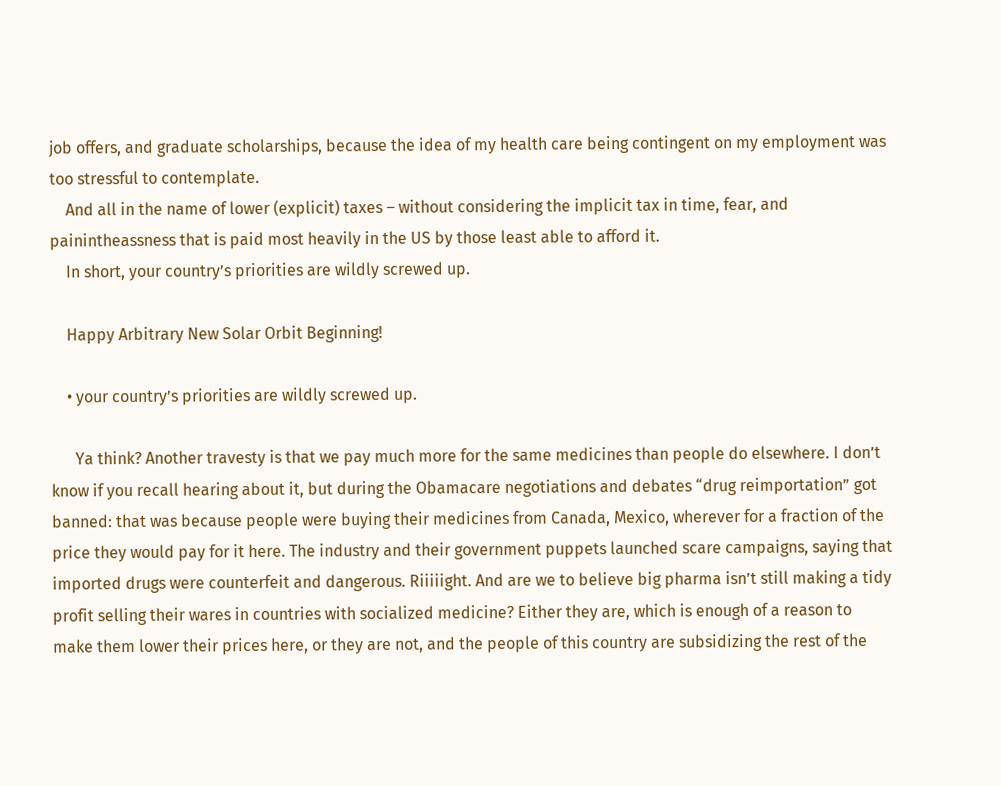job offers, and graduate scholarships, because the idea of my health care being contingent on my employment was too stressful to contemplate.
    And all in the name of lower (explicit) taxes – without considering the implicit tax in time, fear, and painintheassness that is paid most heavily in the US by those least able to afford it.
    In short, your country’s priorities are wildly screwed up.

    Happy Arbitrary New Solar Orbit Beginning!

    • your country’s priorities are wildly screwed up.

      Ya think? Another travesty is that we pay much more for the same medicines than people do elsewhere. I don’t know if you recall hearing about it, but during the Obamacare negotiations and debates “drug reimportation” got banned: that was because people were buying their medicines from Canada, Mexico, wherever for a fraction of the price they would pay for it here. The industry and their government puppets launched scare campaigns, saying that imported drugs were counterfeit and dangerous. Riiiiight. And are we to believe big pharma isn’t still making a tidy profit selling their wares in countries with socialized medicine? Either they are, which is enough of a reason to make them lower their prices here, or they are not, and the people of this country are subsidizing the rest of the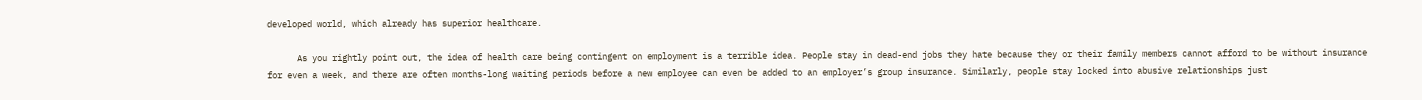developed world, which already has superior healthcare.

      As you rightly point out, the idea of health care being contingent on employment is a terrible idea. People stay in dead-end jobs they hate because they or their family members cannot afford to be without insurance for even a week, and there are often months-long waiting periods before a new employee can even be added to an employer’s group insurance. Similarly, people stay locked into abusive relationships just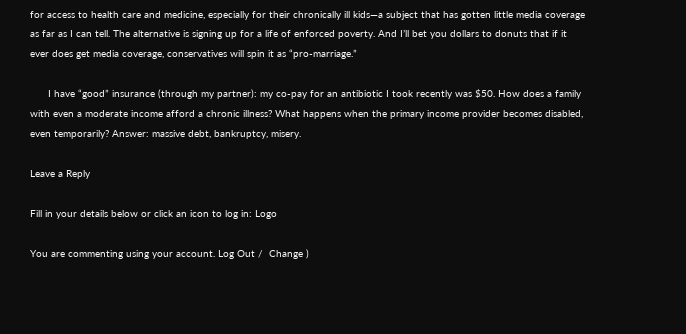for access to health care and medicine, especially for their chronically ill kids—a subject that has gotten little media coverage as far as I can tell. The alternative is signing up for a life of enforced poverty. And I’ll bet you dollars to donuts that if it ever does get media coverage, conservatives will spin it as “pro-marriage.”

      I have “good” insurance (through my partner): my co-pay for an antibiotic I took recently was $50. How does a family with even a moderate income afford a chronic illness? What happens when the primary income provider becomes disabled, even temporarily? Answer: massive debt, bankruptcy, misery.

Leave a Reply

Fill in your details below or click an icon to log in: Logo

You are commenting using your account. Log Out /  Change )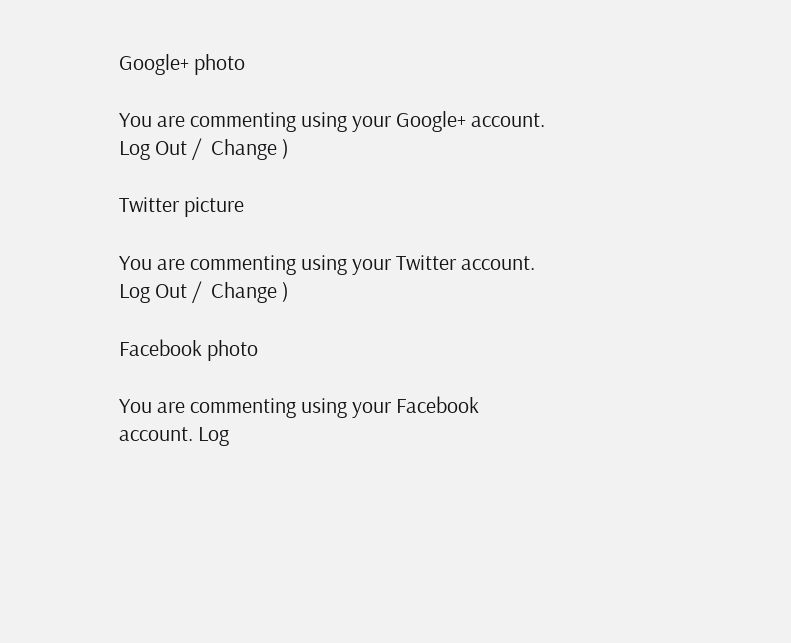Google+ photo

You are commenting using your Google+ account. Log Out /  Change )

Twitter picture

You are commenting using your Twitter account. Log Out /  Change )

Facebook photo

You are commenting using your Facebook account. Log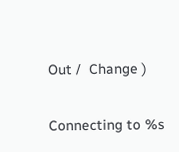Out /  Change )

Connecting to %s